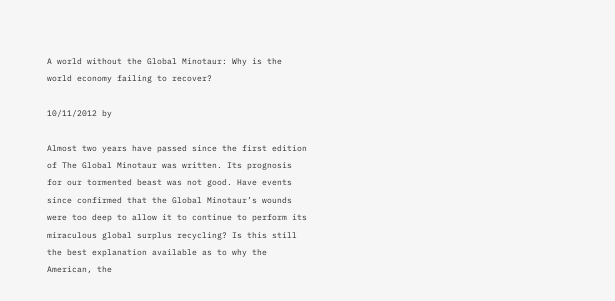A world without the Global Minotaur: Why is the world economy failing to recover?

10/11/2012 by

Almost two years have passed since the first edition of The Global Minotaur was written. Its prognosis for our tormented beast was not good. Have events since confirmed that the Global Minotaur’s wounds were too deep to allow it to continue to perform its miraculous global surplus recycling? Is this still the best explanation available as to why the American, the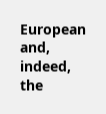European and, indeed, the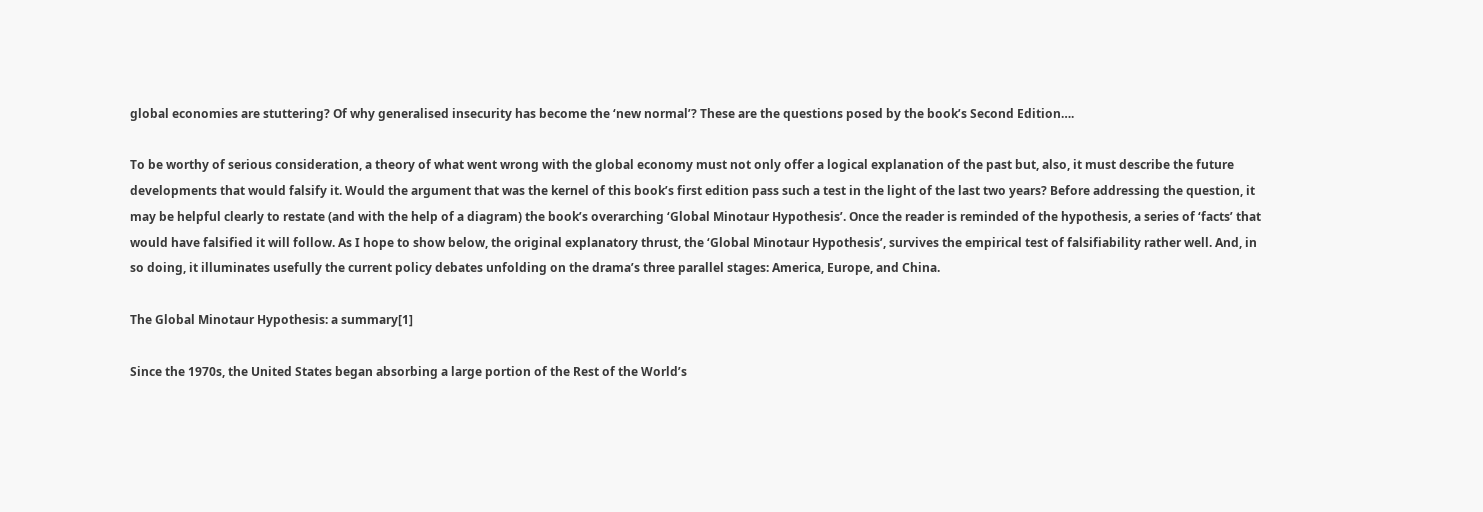global economies are stuttering? Of why generalised insecurity has become the ‘new normal’? These are the questions posed by the book’s Second Edition….

To be worthy of serious consideration, a theory of what went wrong with the global economy must not only offer a logical explanation of the past but, also, it must describe the future developments that would falsify it. Would the argument that was the kernel of this book’s first edition pass such a test in the light of the last two years? Before addressing the question, it may be helpful clearly to restate (and with the help of a diagram) the book’s overarching ‘Global Minotaur Hypothesis’. Once the reader is reminded of the hypothesis, a series of ‘facts’ that would have falsified it will follow. As I hope to show below, the original explanatory thrust, the ‘Global Minotaur Hypothesis’, survives the empirical test of falsifiability rather well. And, in so doing, it illuminates usefully the current policy debates unfolding on the drama’s three parallel stages: America, Europe, and China.

The Global Minotaur Hypothesis: a summary[1]

Since the 1970s, the United States began absorbing a large portion of the Rest of the World’s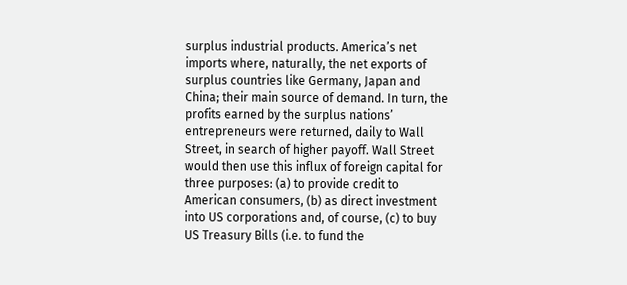surplus industrial products. America’s net imports where, naturally, the net exports of surplus countries like Germany, Japan and China; their main source of demand. In turn, the profits earned by the surplus nations’ entrepreneurs were returned, daily to Wall Street, in search of higher payoff. Wall Street would then use this influx of foreign capital for three purposes: (a) to provide credit to American consumers, (b) as direct investment into US corporations and, of course, (c) to buy US Treasury Bills (i.e. to fund the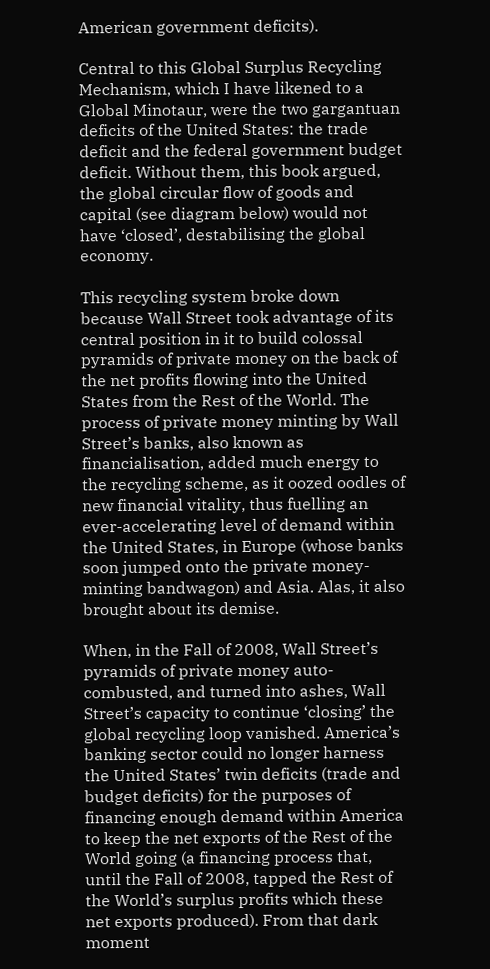American government deficits).

Central to this Global Surplus Recycling Mechanism, which I have likened to a Global Minotaur, were the two gargantuan deficits of the United States: the trade deficit and the federal government budget deficit. Without them, this book argued, the global circular flow of goods and capital (see diagram below) would not have ‘closed’, destabilising the global economy.

This recycling system broke down because Wall Street took advantage of its central position in it to build colossal pyramids of private money on the back of the net profits flowing into the United States from the Rest of the World. The process of private money minting by Wall Street’s banks, also known as financialisation, added much energy to the recycling scheme, as it oozed oodles of new financial vitality, thus fuelling an ever-accelerating level of demand within the United States, in Europe (whose banks soon jumped onto the private money-minting bandwagon) and Asia. Alas, it also brought about its demise.

When, in the Fall of 2008, Wall Street’s pyramids of private money auto-combusted, and turned into ashes, Wall Street’s capacity to continue ‘closing’ the global recycling loop vanished. America’s banking sector could no longer harness the United States’ twin deficits (trade and budget deficits) for the purposes of financing enough demand within America to keep the net exports of the Rest of the World going (a financing process that, until the Fall of 2008, tapped the Rest of the World’s surplus profits which these net exports produced). From that dark moment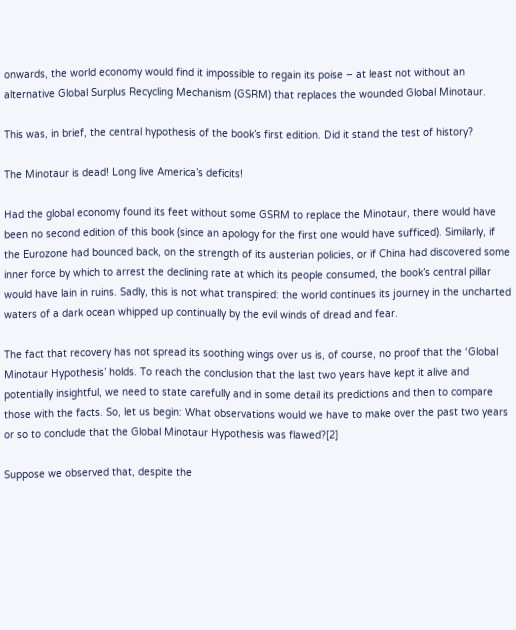onwards, the world economy would find it impossible to regain its poise – at least not without an alternative Global Surplus Recycling Mechanism (GSRM) that replaces the wounded Global Minotaur.

This was, in brief, the central hypothesis of the book’s first edition. Did it stand the test of history?

The Minotaur is dead! Long live America’s deficits!

Had the global economy found its feet without some GSRM to replace the Minotaur, there would have been no second edition of this book (since an apology for the first one would have sufficed). Similarly, if the Eurozone had bounced back, on the strength of its austerian policies, or if China had discovered some inner force by which to arrest the declining rate at which its people consumed, the book’s central pillar would have lain in ruins. Sadly, this is not what transpired: the world continues its journey in the uncharted waters of a dark ocean whipped up continually by the evil winds of dread and fear.

The fact that recovery has not spread its soothing wings over us is, of course, no proof that the ‘Global Minotaur Hypothesis’ holds. To reach the conclusion that the last two years have kept it alive and potentially insightful, we need to state carefully and in some detail its predictions and then to compare those with the facts. So, let us begin: What observations would we have to make over the past two years or so to conclude that the Global Minotaur Hypothesis was flawed?[2]

Suppose we observed that, despite the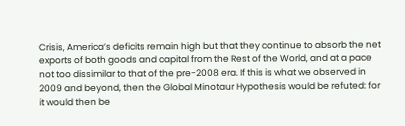Crisis, America’s deficits remain high but that they continue to absorb the net exports of both goods and capital from the Rest of the World, and at a pace not too dissimilar to that of the pre-2008 era. If this is what we observed in 2009 and beyond, then the Global Minotaur Hypothesis would be refuted: for it would then be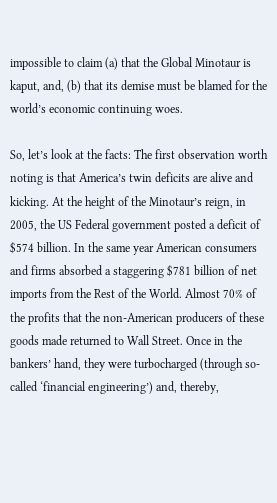impossible to claim (a) that the Global Minotaur is kaput, and, (b) that its demise must be blamed for the world’s economic continuing woes.

So, let’s look at the facts: The first observation worth noting is that America’s twin deficits are alive and kicking. At the height of the Minotaur’s reign, in 2005, the US Federal government posted a deficit of $574 billion. In the same year American consumers and firms absorbed a staggering $781 billion of net imports from the Rest of the World. Almost 70% of the profits that the non-American producers of these goods made returned to Wall Street. Once in the bankers’ hand, they were turbocharged (through so-called ‘financial engineering’) and, thereby,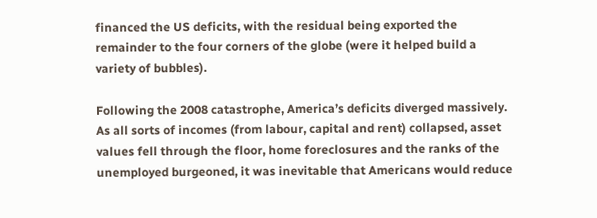financed the US deficits, with the residual being exported the remainder to the four corners of the globe (were it helped build a variety of bubbles).

Following the 2008 catastrophe, America’s deficits diverged massively. As all sorts of incomes (from labour, capital and rent) collapsed, asset values fell through the floor, home foreclosures and the ranks of the unemployed burgeoned, it was inevitable that Americans would reduce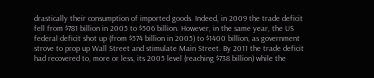drastically their consumption of imported goods. Indeed, in 2009 the trade deficit fell from $781 billion in 2005 to $506 billion. However, in the same year, the US federal deficit shot up (from $574 billion in 2005) to $1400 billion, as government strove to prop up Wall Street and stimulate Main Street. By 2011 the trade deficit had recovered to, more or less, its 2005 level (reaching $738 billion) while the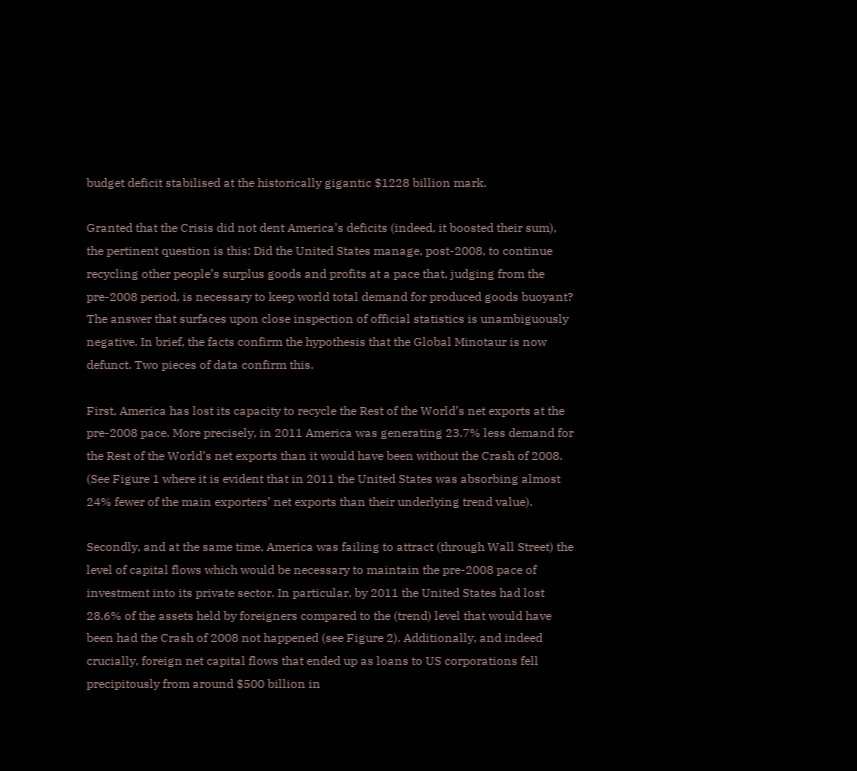budget deficit stabilised at the historically gigantic $1228 billion mark.

Granted that the Crisis did not dent America’s deficits (indeed, it boosted their sum), the pertinent question is this: Did the United States manage, post-2008, to continue recycling other people’s surplus goods and profits at a pace that, judging from the pre-2008 period, is necessary to keep world total demand for produced goods buoyant? The answer that surfaces upon close inspection of official statistics is unambiguously negative. In brief, the facts confirm the hypothesis that the Global Minotaur is now defunct. Two pieces of data confirm this.

First, America has lost its capacity to recycle the Rest of the World’s net exports at the pre-2008 pace. More precisely, in 2011 America was generating 23.7% less demand for the Rest of the World’s net exports than it would have been without the Crash of 2008. (See Figure 1 where it is evident that in 2011 the United States was absorbing almost 24% fewer of the main exporters’ net exports than their underlying trend value).

Secondly, and at the same time, America was failing to attract (through Wall Street) the level of capital flows which would be necessary to maintain the pre-2008 pace of investment into its private sector. In particular, by 2011 the United States had lost 28.6% of the assets held by foreigners compared to the (trend) level that would have been had the Crash of 2008 not happened (see Figure 2). Additionally, and indeed crucially, foreign net capital flows that ended up as loans to US corporations fell precipitously from around $500 billion in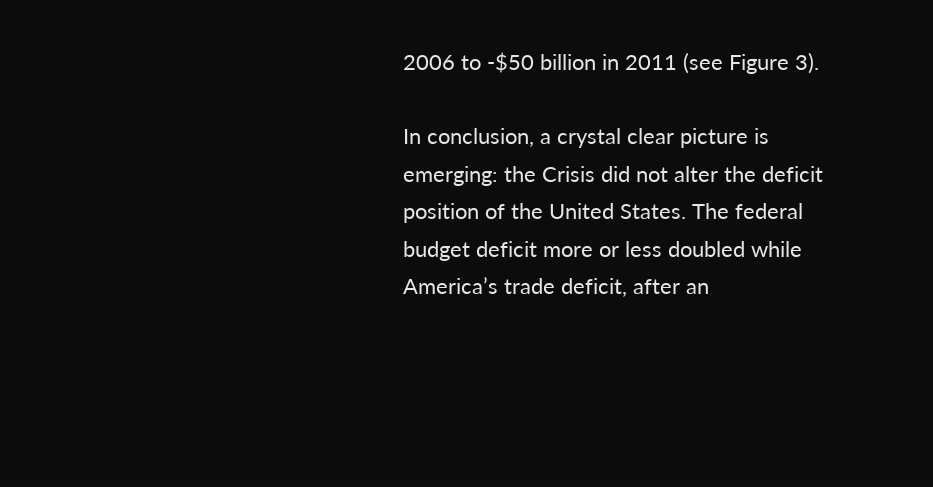2006 to -$50 billion in 2011 (see Figure 3).

In conclusion, a crystal clear picture is emerging: the Crisis did not alter the deficit position of the United States. The federal budget deficit more or less doubled while America’s trade deficit, after an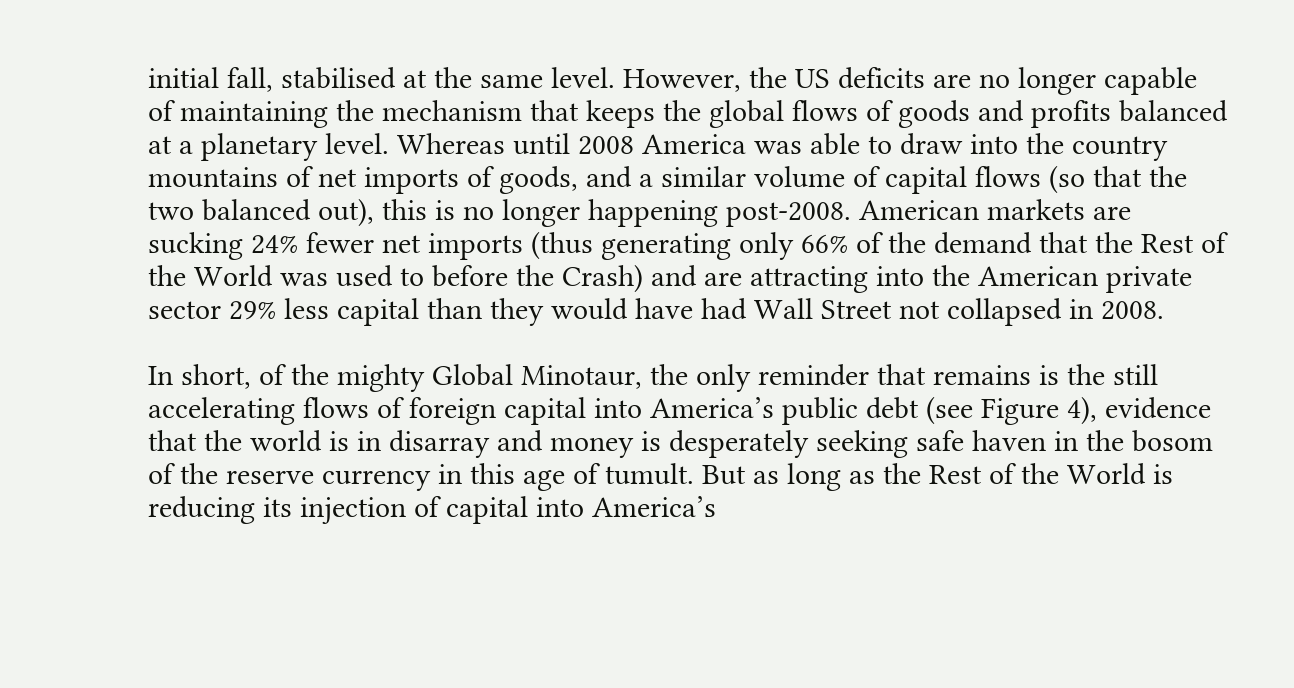initial fall, stabilised at the same level. However, the US deficits are no longer capable of maintaining the mechanism that keeps the global flows of goods and profits balanced at a planetary level. Whereas until 2008 America was able to draw into the country mountains of net imports of goods, and a similar volume of capital flows (so that the two balanced out), this is no longer happening post-2008. American markets are sucking 24% fewer net imports (thus generating only 66% of the demand that the Rest of the World was used to before the Crash) and are attracting into the American private sector 29% less capital than they would have had Wall Street not collapsed in 2008.

In short, of the mighty Global Minotaur, the only reminder that remains is the still accelerating flows of foreign capital into America’s public debt (see Figure 4), evidence that the world is in disarray and money is desperately seeking safe haven in the bosom of the reserve currency in this age of tumult. But as long as the Rest of the World is reducing its injection of capital into America’s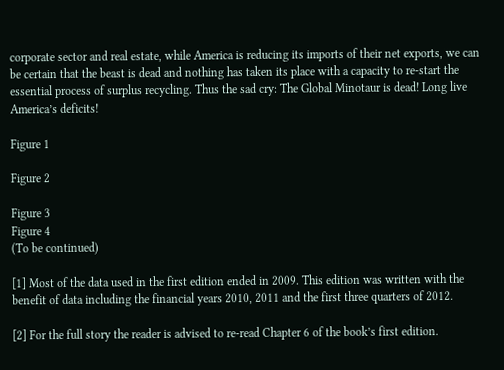corporate sector and real estate, while America is reducing its imports of their net exports, we can be certain that the beast is dead and nothing has taken its place with a capacity to re-start the essential process of surplus recycling. Thus the sad cry: The Global Minotaur is dead! Long live America’s deficits!

Figure 1

Figure 2

Figure 3
Figure 4
(To be continued)

[1] Most of the data used in the first edition ended in 2009. This edition was written with the benefit of data including the financial years 2010, 2011 and the first three quarters of 2012.

[2] For the full story the reader is advised to re-read Chapter 6 of the book’s first edition.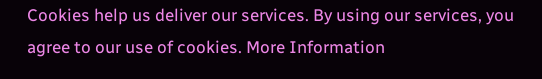Cookies help us deliver our services. By using our services, you agree to our use of cookies. More Information